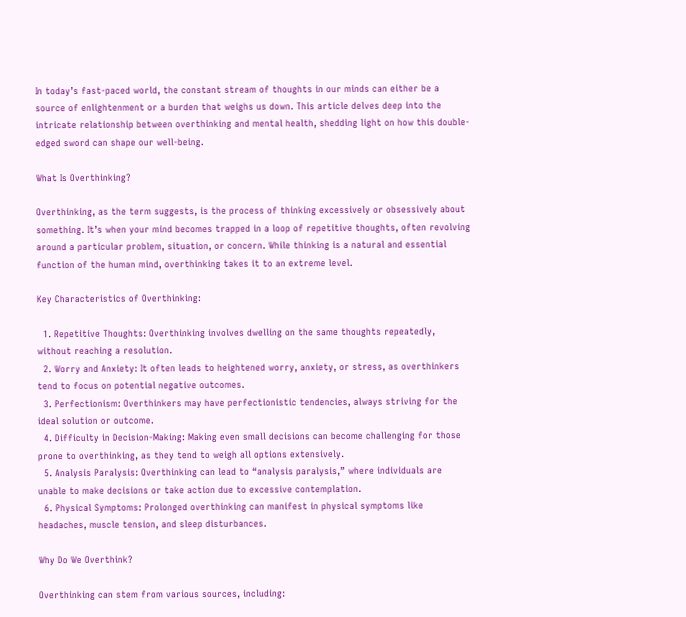In today’s fast-paced world, the constant stream of thoughts in our minds can either be a source of enlightenment or a burden that weighs us down. This article delves deep into the intricate relationship between overthinking and mental health, shedding light on how this double-edged sword can shape our well-being.

What Is Overthinking?

Overthinking, as the term suggests, is the process of thinking excessively or obsessively about something. It’s when your mind becomes trapped in a loop of repetitive thoughts, often revolving around a particular problem, situation, or concern. While thinking is a natural and essential function of the human mind, overthinking takes it to an extreme level.

Key Characteristics of Overthinking:

  1. Repetitive Thoughts: Overthinking involves dwelling on the same thoughts repeatedly, without reaching a resolution.
  2. Worry and Anxiety: It often leads to heightened worry, anxiety, or stress, as overthinkers tend to focus on potential negative outcomes.
  3. Perfectionism: Overthinkers may have perfectionistic tendencies, always striving for the ideal solution or outcome.
  4. Difficulty in Decision-Making: Making even small decisions can become challenging for those prone to overthinking, as they tend to weigh all options extensively.
  5. Analysis Paralysis: Overthinking can lead to “analysis paralysis,” where individuals are unable to make decisions or take action due to excessive contemplation.
  6. Physical Symptoms: Prolonged overthinking can manifest in physical symptoms like headaches, muscle tension, and sleep disturbances.

Why Do We Overthink?

Overthinking can stem from various sources, including: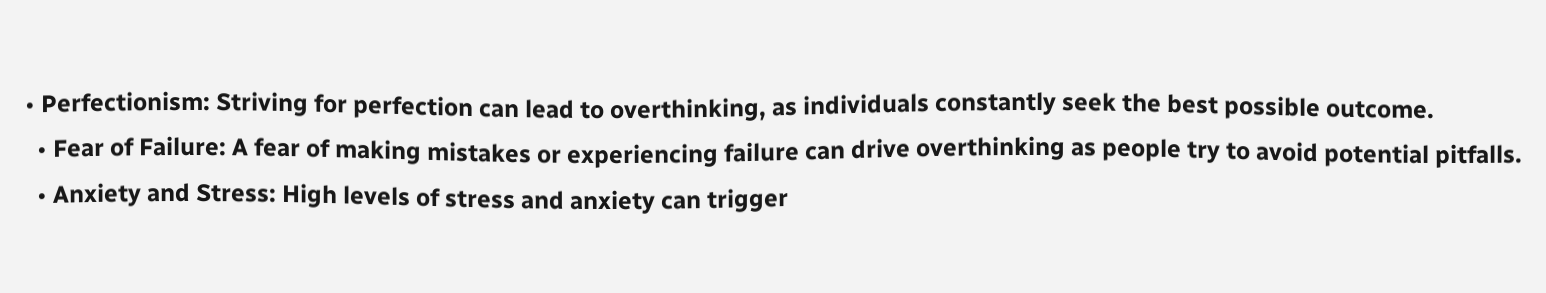• Perfectionism: Striving for perfection can lead to overthinking, as individuals constantly seek the best possible outcome.
  • Fear of Failure: A fear of making mistakes or experiencing failure can drive overthinking as people try to avoid potential pitfalls.
  • Anxiety and Stress: High levels of stress and anxiety can trigger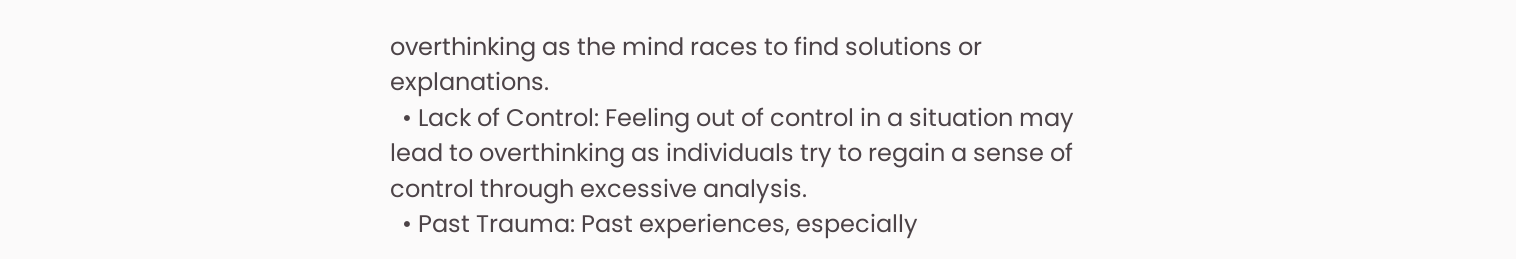overthinking as the mind races to find solutions or explanations.
  • Lack of Control: Feeling out of control in a situation may lead to overthinking as individuals try to regain a sense of control through excessive analysis.
  • Past Trauma: Past experiences, especially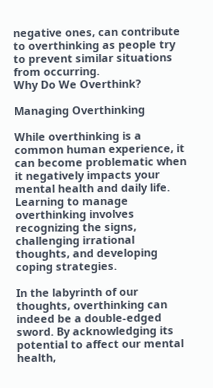negative ones, can contribute to overthinking as people try to prevent similar situations from occurring.
Why Do We Overthink?

Managing Overthinking

While overthinking is a common human experience, it can become problematic when it negatively impacts your mental health and daily life. Learning to manage overthinking involves recognizing the signs, challenging irrational thoughts, and developing coping strategies.

In the labyrinth of our thoughts, overthinking can indeed be a double-edged sword. By acknowledging its potential to affect our mental health,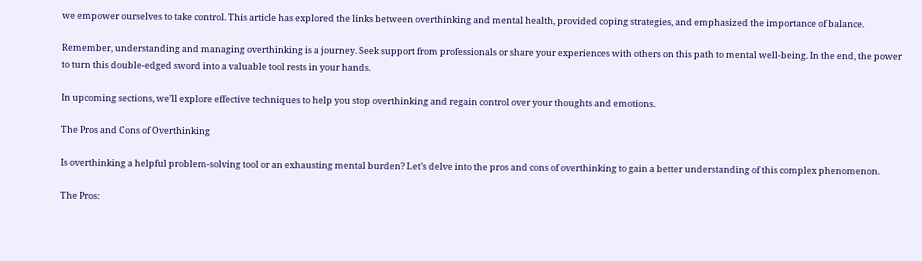we empower ourselves to take control. This article has explored the links between overthinking and mental health, provided coping strategies, and emphasized the importance of balance.

Remember, understanding and managing overthinking is a journey. Seek support from professionals or share your experiences with others on this path to mental well-being. In the end, the power to turn this double-edged sword into a valuable tool rests in your hands.

In upcoming sections, we’ll explore effective techniques to help you stop overthinking and regain control over your thoughts and emotions.

The Pros and Cons of Overthinking

Is overthinking a helpful problem-solving tool or an exhausting mental burden? Let’s delve into the pros and cons of overthinking to gain a better understanding of this complex phenomenon.

The Pros: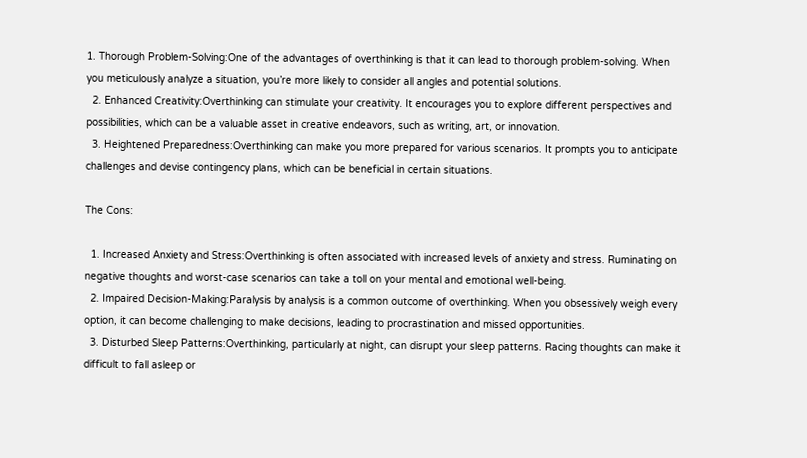1. Thorough Problem-Solving:One of the advantages of overthinking is that it can lead to thorough problem-solving. When you meticulously analyze a situation, you’re more likely to consider all angles and potential solutions.
  2. Enhanced Creativity:Overthinking can stimulate your creativity. It encourages you to explore different perspectives and possibilities, which can be a valuable asset in creative endeavors, such as writing, art, or innovation.
  3. Heightened Preparedness:Overthinking can make you more prepared for various scenarios. It prompts you to anticipate challenges and devise contingency plans, which can be beneficial in certain situations.

The Cons:

  1. Increased Anxiety and Stress:Overthinking is often associated with increased levels of anxiety and stress. Ruminating on negative thoughts and worst-case scenarios can take a toll on your mental and emotional well-being.
  2. Impaired Decision-Making:Paralysis by analysis is a common outcome of overthinking. When you obsessively weigh every option, it can become challenging to make decisions, leading to procrastination and missed opportunities.
  3. Disturbed Sleep Patterns:Overthinking, particularly at night, can disrupt your sleep patterns. Racing thoughts can make it difficult to fall asleep or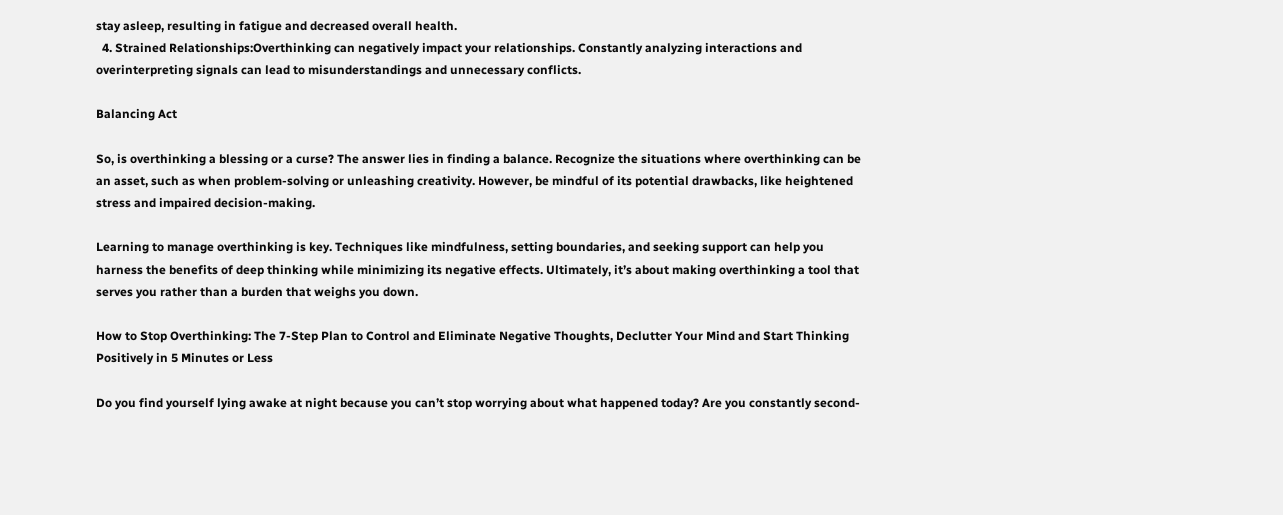stay asleep, resulting in fatigue and decreased overall health.
  4. Strained Relationships:Overthinking can negatively impact your relationships. Constantly analyzing interactions and overinterpreting signals can lead to misunderstandings and unnecessary conflicts.

Balancing Act

So, is overthinking a blessing or a curse? The answer lies in finding a balance. Recognize the situations where overthinking can be an asset, such as when problem-solving or unleashing creativity. However, be mindful of its potential drawbacks, like heightened stress and impaired decision-making.

Learning to manage overthinking is key. Techniques like mindfulness, setting boundaries, and seeking support can help you harness the benefits of deep thinking while minimizing its negative effects. Ultimately, it’s about making overthinking a tool that serves you rather than a burden that weighs you down.

How to Stop Overthinking: The 7-Step Plan to Control and Eliminate Negative Thoughts, Declutter Your Mind and Start Thinking Positively in 5 Minutes or Less

Do you find yourself lying awake at night because you can’t stop worrying about what happened today? Are you constantly second-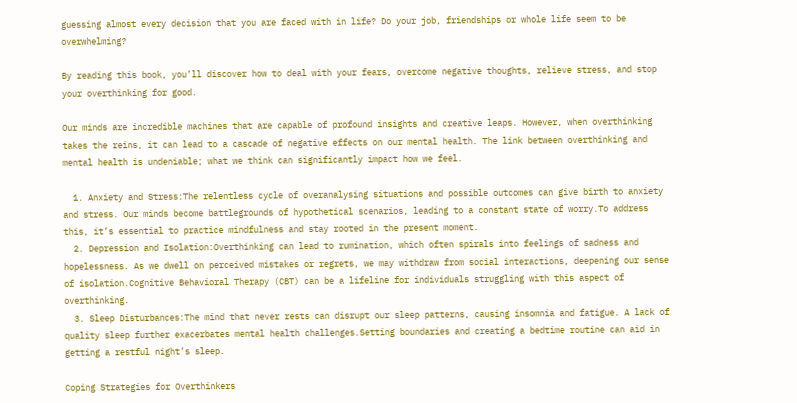guessing almost every decision that you are faced with in life? Do your job, friendships or whole life seem to be overwhelming?

By reading this book, you’ll discover how to deal with your fears, overcome negative thoughts, relieve stress, and stop your overthinking for good.

Our minds are incredible machines that are capable of profound insights and creative leaps. However, when overthinking takes the reins, it can lead to a cascade of negative effects on our mental health. The link between overthinking and mental health is undeniable; what we think can significantly impact how we feel.

  1. Anxiety and Stress:The relentless cycle of overanalysing situations and possible outcomes can give birth to anxiety and stress. Our minds become battlegrounds of hypothetical scenarios, leading to a constant state of worry.To address this, it’s essential to practice mindfulness and stay rooted in the present moment.
  2. Depression and Isolation:Overthinking can lead to rumination, which often spirals into feelings of sadness and hopelessness. As we dwell on perceived mistakes or regrets, we may withdraw from social interactions, deepening our sense of isolation.Cognitive Behavioral Therapy (CBT) can be a lifeline for individuals struggling with this aspect of overthinking.
  3. Sleep Disturbances:The mind that never rests can disrupt our sleep patterns, causing insomnia and fatigue. A lack of quality sleep further exacerbates mental health challenges.Setting boundaries and creating a bedtime routine can aid in getting a restful night’s sleep.

Coping Strategies for Overthinkers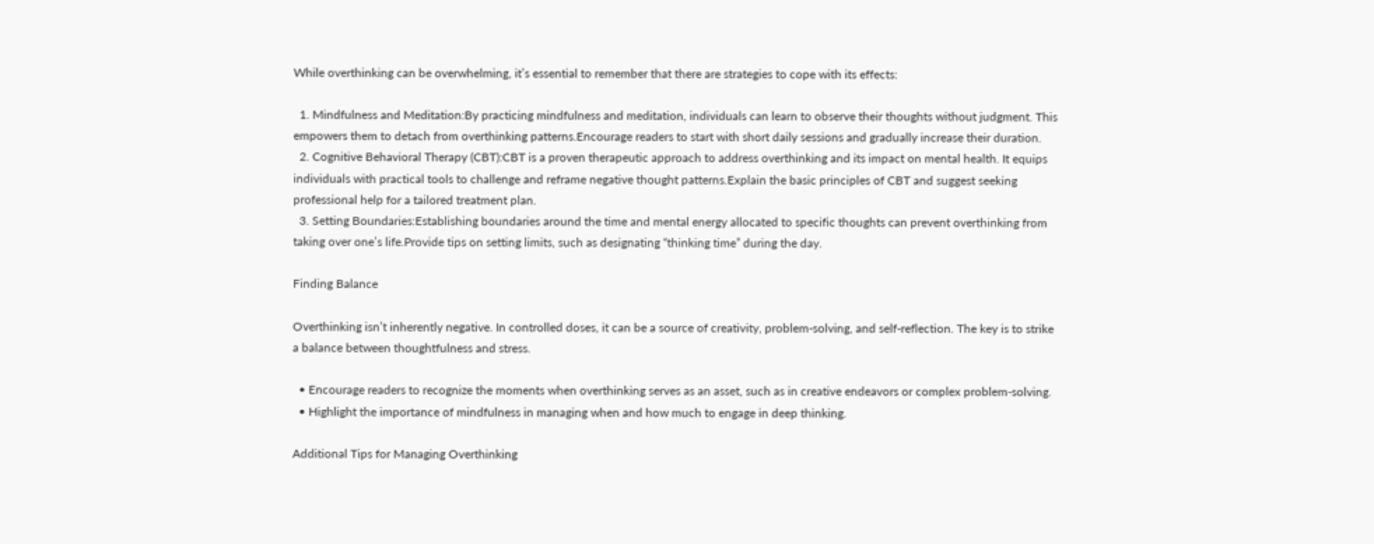While overthinking can be overwhelming, it’s essential to remember that there are strategies to cope with its effects:

  1. Mindfulness and Meditation:By practicing mindfulness and meditation, individuals can learn to observe their thoughts without judgment. This empowers them to detach from overthinking patterns.Encourage readers to start with short daily sessions and gradually increase their duration.
  2. Cognitive Behavioral Therapy (CBT):CBT is a proven therapeutic approach to address overthinking and its impact on mental health. It equips individuals with practical tools to challenge and reframe negative thought patterns.Explain the basic principles of CBT and suggest seeking professional help for a tailored treatment plan.
  3. Setting Boundaries:Establishing boundaries around the time and mental energy allocated to specific thoughts can prevent overthinking from taking over one’s life.Provide tips on setting limits, such as designating “thinking time” during the day.

Finding Balance

Overthinking isn’t inherently negative. In controlled doses, it can be a source of creativity, problem-solving, and self-reflection. The key is to strike a balance between thoughtfulness and stress.

  • Encourage readers to recognize the moments when overthinking serves as an asset, such as in creative endeavors or complex problem-solving.
  • Highlight the importance of mindfulness in managing when and how much to engage in deep thinking.

Additional Tips for Managing Overthinking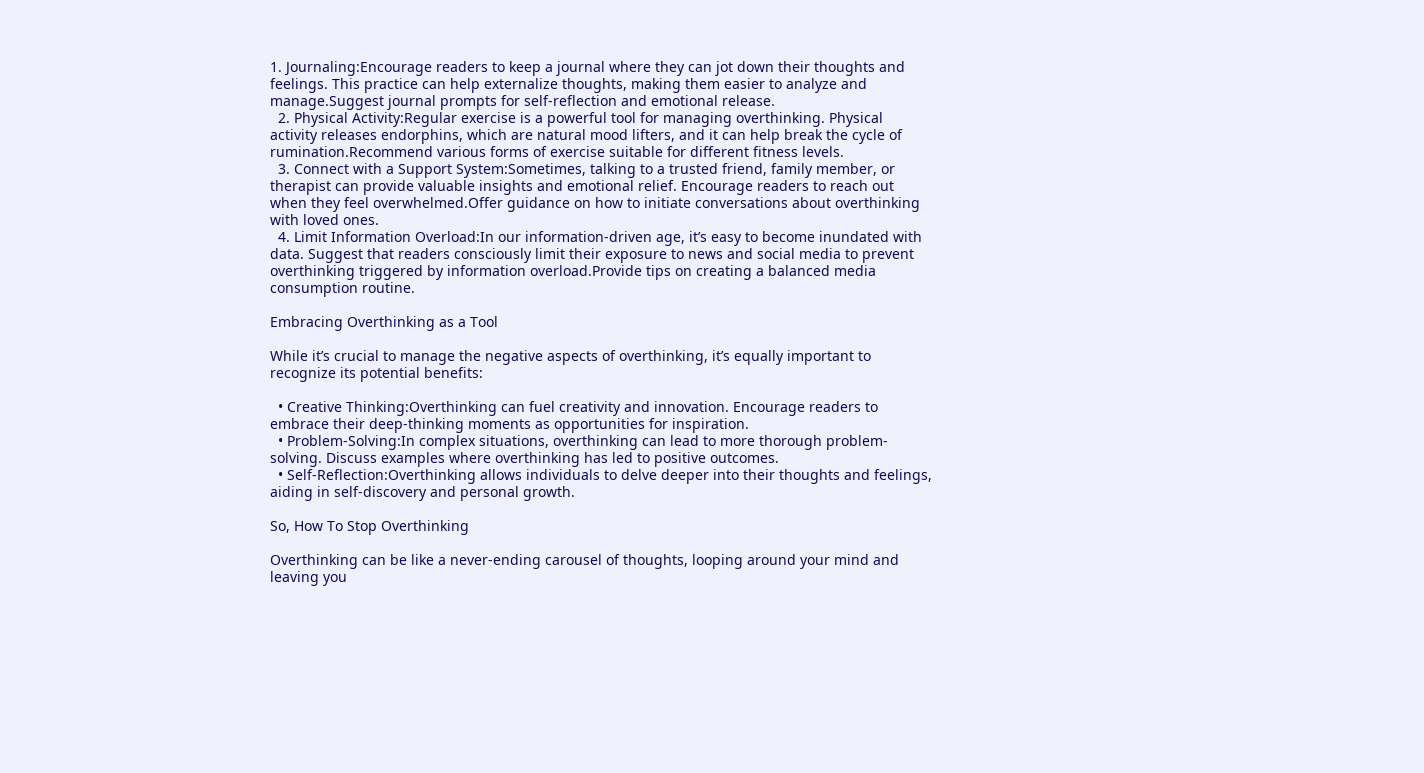1. Journaling:Encourage readers to keep a journal where they can jot down their thoughts and feelings. This practice can help externalize thoughts, making them easier to analyze and manage.Suggest journal prompts for self-reflection and emotional release.
  2. Physical Activity:Regular exercise is a powerful tool for managing overthinking. Physical activity releases endorphins, which are natural mood lifters, and it can help break the cycle of rumination.Recommend various forms of exercise suitable for different fitness levels.
  3. Connect with a Support System:Sometimes, talking to a trusted friend, family member, or therapist can provide valuable insights and emotional relief. Encourage readers to reach out when they feel overwhelmed.Offer guidance on how to initiate conversations about overthinking with loved ones.
  4. Limit Information Overload:In our information-driven age, it’s easy to become inundated with data. Suggest that readers consciously limit their exposure to news and social media to prevent overthinking triggered by information overload.Provide tips on creating a balanced media consumption routine.

Embracing Overthinking as a Tool

While it’s crucial to manage the negative aspects of overthinking, it’s equally important to recognize its potential benefits:

  • Creative Thinking:Overthinking can fuel creativity and innovation. Encourage readers to embrace their deep-thinking moments as opportunities for inspiration.
  • Problem-Solving:In complex situations, overthinking can lead to more thorough problem-solving. Discuss examples where overthinking has led to positive outcomes.
  • Self-Reflection:Overthinking allows individuals to delve deeper into their thoughts and feelings, aiding in self-discovery and personal growth.

So, How To Stop Overthinking

Overthinking can be like a never-ending carousel of thoughts, looping around your mind and leaving you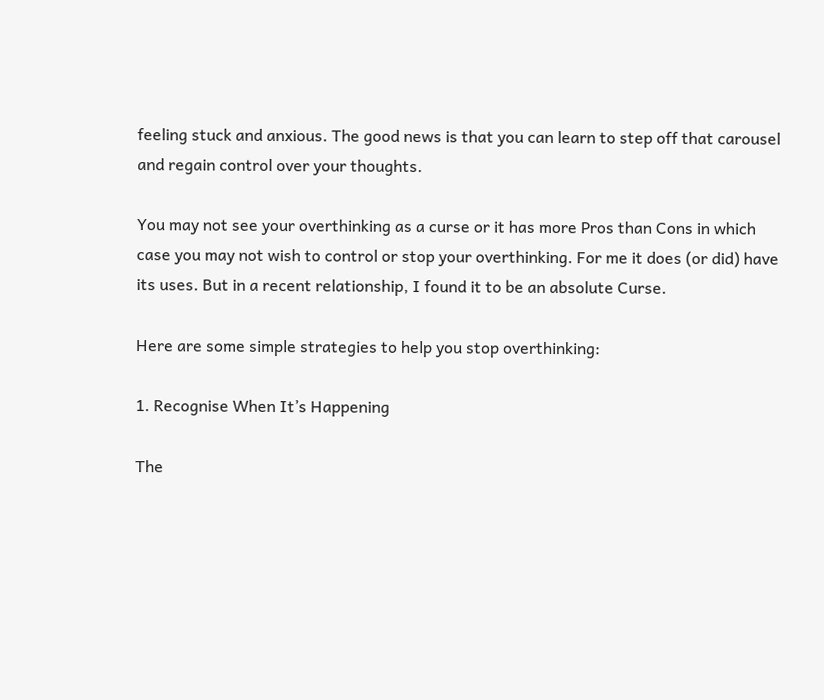feeling stuck and anxious. The good news is that you can learn to step off that carousel and regain control over your thoughts.

You may not see your overthinking as a curse or it has more Pros than Cons in which case you may not wish to control or stop your overthinking. For me it does (or did) have its uses. But in a recent relationship, I found it to be an absolute Curse.

Here are some simple strategies to help you stop overthinking:

1. Recognise When It’s Happening

The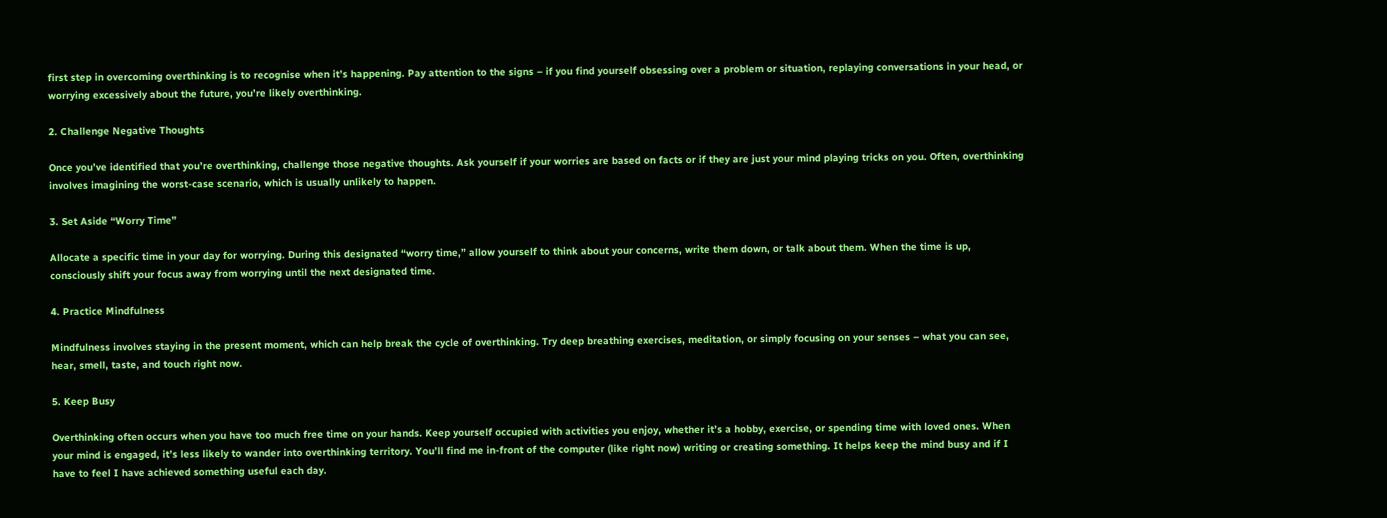first step in overcoming overthinking is to recognise when it’s happening. Pay attention to the signs – if you find yourself obsessing over a problem or situation, replaying conversations in your head, or worrying excessively about the future, you’re likely overthinking.

2. Challenge Negative Thoughts

Once you’ve identified that you’re overthinking, challenge those negative thoughts. Ask yourself if your worries are based on facts or if they are just your mind playing tricks on you. Often, overthinking involves imagining the worst-case scenario, which is usually unlikely to happen.

3. Set Aside “Worry Time”

Allocate a specific time in your day for worrying. During this designated “worry time,” allow yourself to think about your concerns, write them down, or talk about them. When the time is up, consciously shift your focus away from worrying until the next designated time.

4. Practice Mindfulness

Mindfulness involves staying in the present moment, which can help break the cycle of overthinking. Try deep breathing exercises, meditation, or simply focusing on your senses – what you can see, hear, smell, taste, and touch right now.

5. Keep Busy

Overthinking often occurs when you have too much free time on your hands. Keep yourself occupied with activities you enjoy, whether it’s a hobby, exercise, or spending time with loved ones. When your mind is engaged, it’s less likely to wander into overthinking territory. You’ll find me in-front of the computer (like right now) writing or creating something. It helps keep the mind busy and if I have to feel I have achieved something useful each day.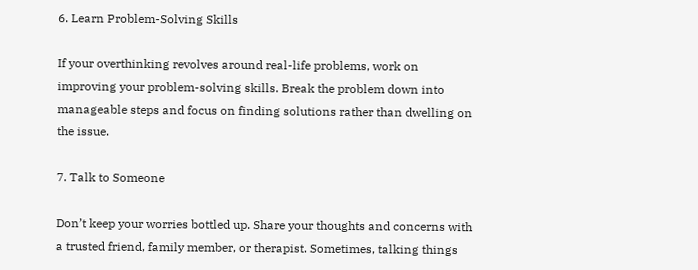6. Learn Problem-Solving Skills

If your overthinking revolves around real-life problems, work on improving your problem-solving skills. Break the problem down into manageable steps and focus on finding solutions rather than dwelling on the issue.

7. Talk to Someone

Don’t keep your worries bottled up. Share your thoughts and concerns with a trusted friend, family member, or therapist. Sometimes, talking things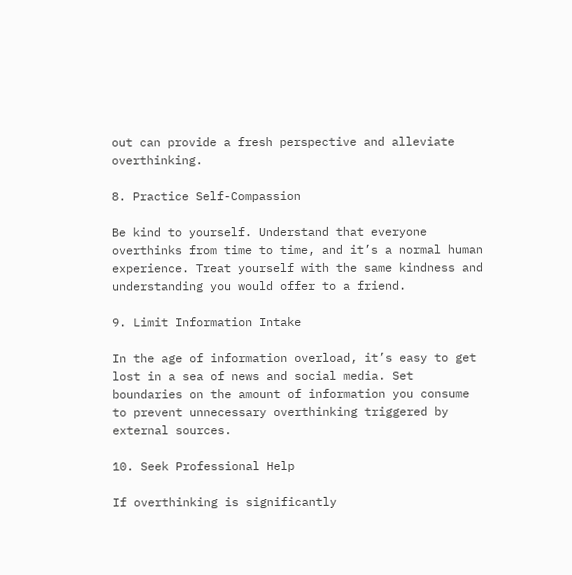out can provide a fresh perspective and alleviate overthinking.

8. Practice Self-Compassion

Be kind to yourself. Understand that everyone overthinks from time to time, and it’s a normal human experience. Treat yourself with the same kindness and understanding you would offer to a friend.

9. Limit Information Intake

In the age of information overload, it’s easy to get lost in a sea of news and social media. Set boundaries on the amount of information you consume to prevent unnecessary overthinking triggered by external sources.

10. Seek Professional Help

If overthinking is significantly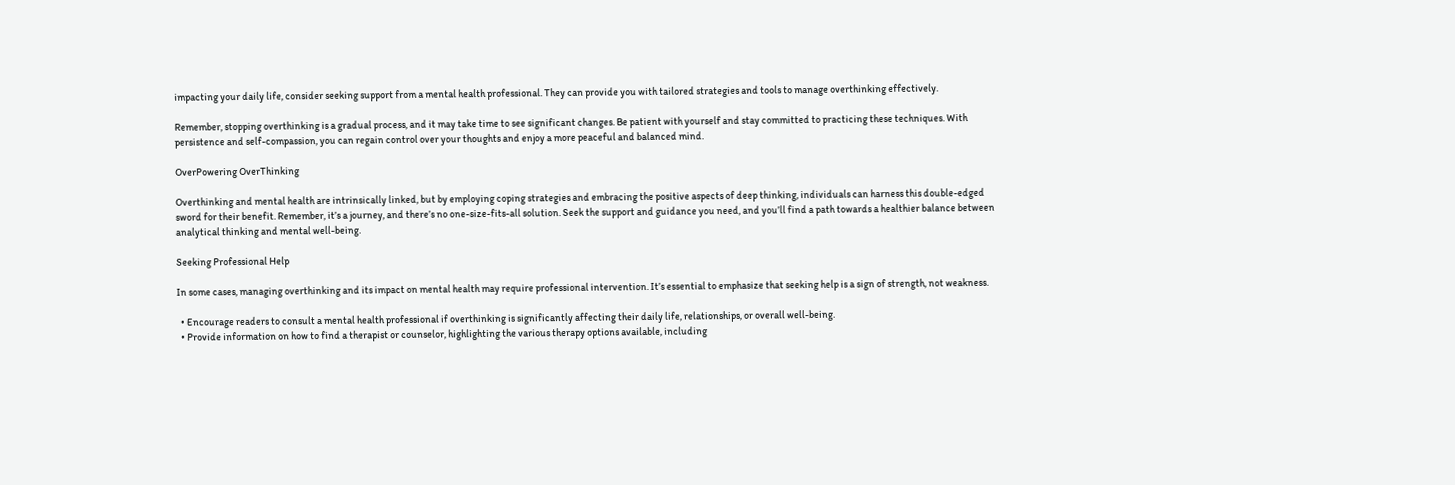impacting your daily life, consider seeking support from a mental health professional. They can provide you with tailored strategies and tools to manage overthinking effectively.

Remember, stopping overthinking is a gradual process, and it may take time to see significant changes. Be patient with yourself and stay committed to practicing these techniques. With persistence and self-compassion, you can regain control over your thoughts and enjoy a more peaceful and balanced mind.

OverPowering OverThinking

Overthinking and mental health are intrinsically linked, but by employing coping strategies and embracing the positive aspects of deep thinking, individuals can harness this double-edged sword for their benefit. Remember, it’s a journey, and there’s no one-size-fits-all solution. Seek the support and guidance you need, and you’ll find a path towards a healthier balance between analytical thinking and mental well-being.

Seeking Professional Help

In some cases, managing overthinking and its impact on mental health may require professional intervention. It’s essential to emphasize that seeking help is a sign of strength, not weakness.

  • Encourage readers to consult a mental health professional if overthinking is significantly affecting their daily life, relationships, or overall well-being.
  • Provide information on how to find a therapist or counselor, highlighting the various therapy options available, including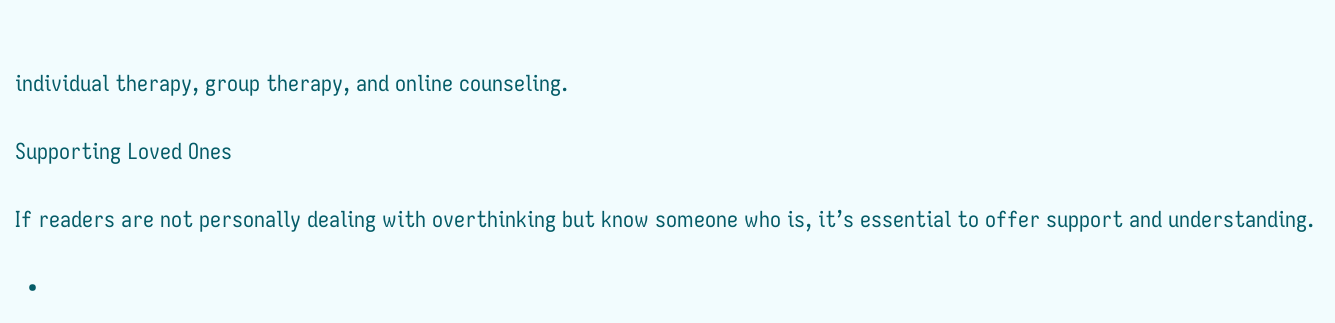individual therapy, group therapy, and online counseling.

Supporting Loved Ones

If readers are not personally dealing with overthinking but know someone who is, it’s essential to offer support and understanding.

  •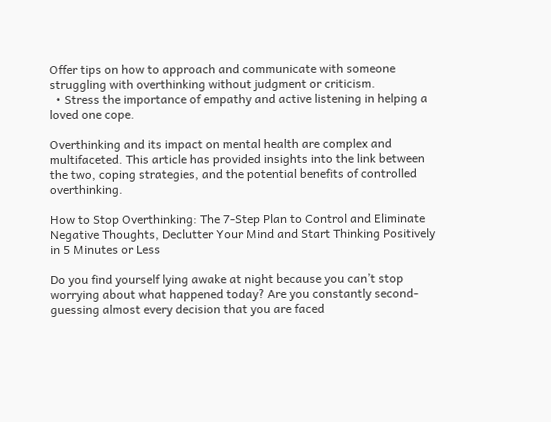Offer tips on how to approach and communicate with someone struggling with overthinking without judgment or criticism.
  • Stress the importance of empathy and active listening in helping a loved one cope.

Overthinking and its impact on mental health are complex and multifaceted. This article has provided insights into the link between the two, coping strategies, and the potential benefits of controlled overthinking.

How to Stop Overthinking: The 7-Step Plan to Control and Eliminate Negative Thoughts, Declutter Your Mind and Start Thinking Positively in 5 Minutes or Less

Do you find yourself lying awake at night because you can’t stop worrying about what happened today? Are you constantly second-guessing almost every decision that you are faced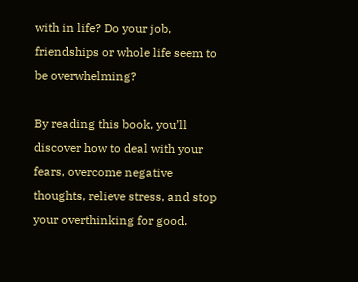with in life? Do your job, friendships or whole life seem to be overwhelming?

By reading this book, you’ll discover how to deal with your fears, overcome negative thoughts, relieve stress, and stop your overthinking for good.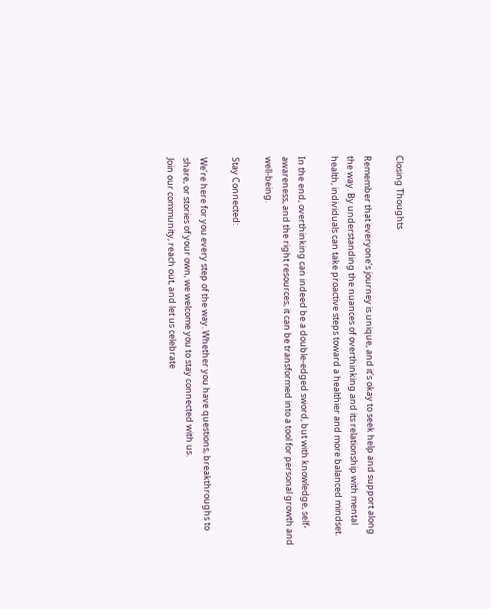Closing Thoughts

Remember that everyone’s journey is unique, and it’s okay to seek help and support along the way. By understanding the nuances of overthinking and its relationship with mental health, individuals can take proactive steps toward a healthier and more balanced mindset.

In the end, overthinking can indeed be a double-edged sword, but with knowledge, self-awareness, and the right resources, it can be transformed into a tool for personal growth and well-being.

Stay Connected:

We’re here for you every step of the way. Whether you have questions, breakthroughs to share, or stories of your own, we welcome you to stay connected with us.
Join our community, reach out, and let us celebrate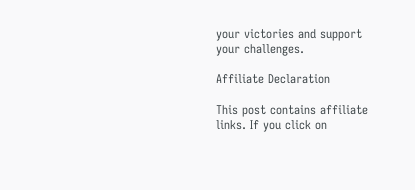your victories and support your challenges.

Affiliate Declaration

This post contains affiliate links. If you click on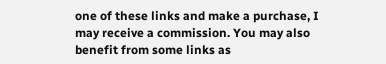one of these links and make a purchase, I may receive a commission. You may also benefit from some links as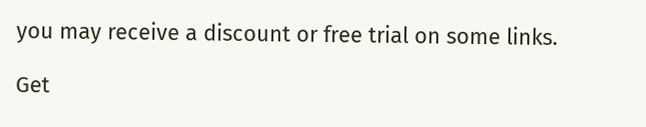you may receive a discount or free trial on some links.

Get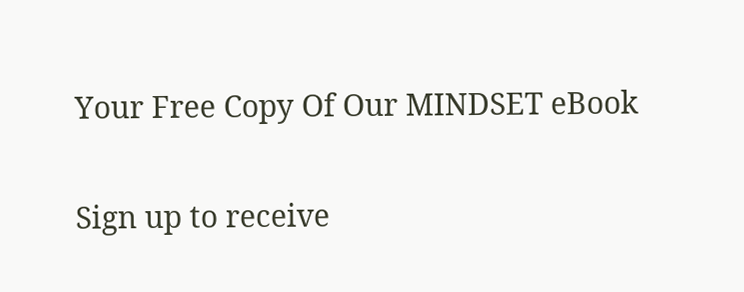Your Free Copy Of Our MINDSET eBook

Sign up to receive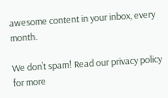awesome content in your inbox, every month.

We don’t spam! Read our privacy policy for more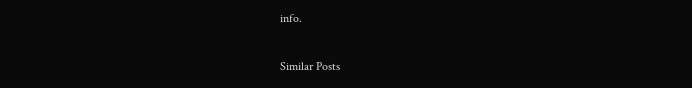info.

Similar Posts